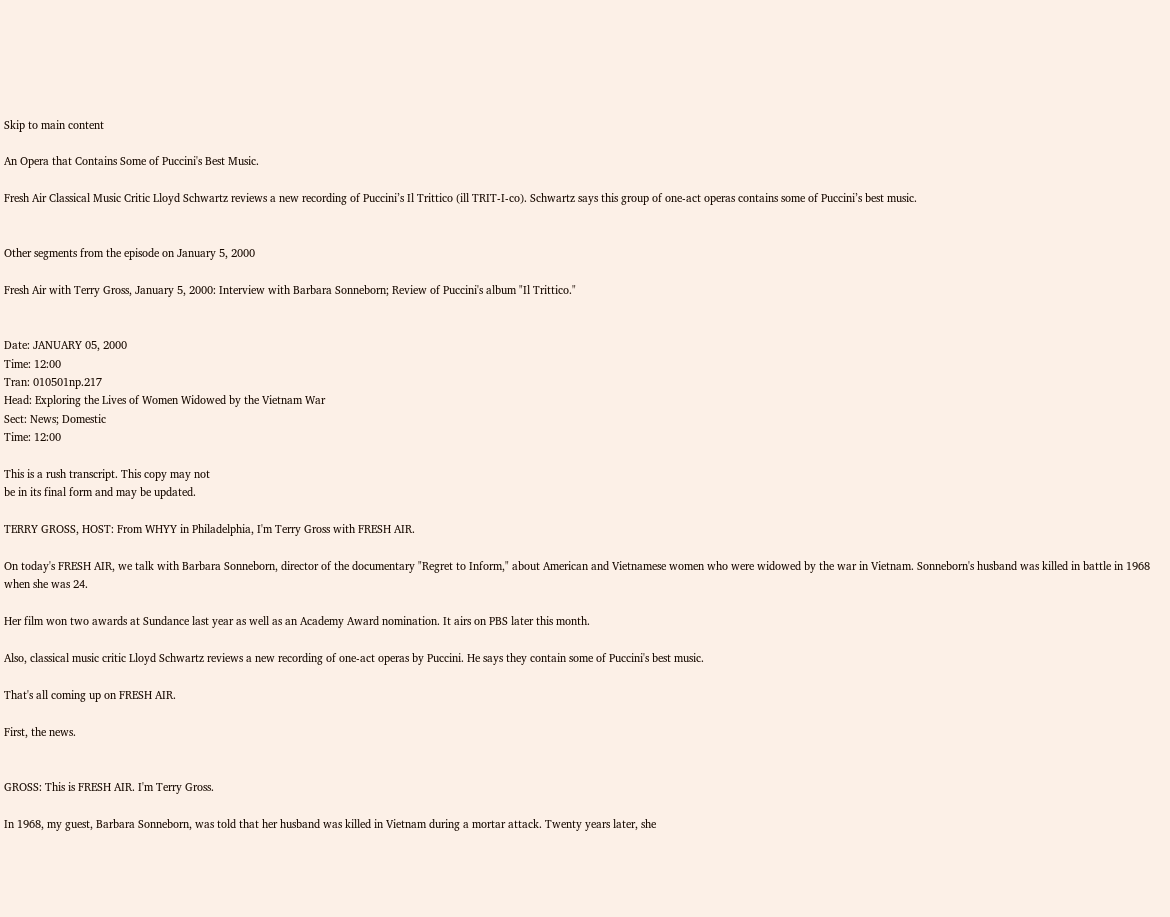Skip to main content

An Opera that Contains Some of Puccini's Best Music.

Fresh Air Classical Music Critic Lloyd Schwartz reviews a new recording of Puccini’s Il Trittico (ill TRIT-I-co). Schwartz says this group of one-act operas contains some of Puccini’s best music.


Other segments from the episode on January 5, 2000

Fresh Air with Terry Gross, January 5, 2000: Interview with Barbara Sonneborn; Review of Puccini's album "Il Trittico."


Date: JANUARY 05, 2000
Time: 12:00
Tran: 010501np.217
Head: Exploring the Lives of Women Widowed by the Vietnam War
Sect: News; Domestic
Time: 12:00

This is a rush transcript. This copy may not
be in its final form and may be updated.

TERRY GROSS, HOST: From WHYY in Philadelphia, I'm Terry Gross with FRESH AIR.

On today's FRESH AIR, we talk with Barbara Sonneborn, director of the documentary "Regret to Inform," about American and Vietnamese women who were widowed by the war in Vietnam. Sonneborn's husband was killed in battle in 1968 when she was 24.

Her film won two awards at Sundance last year as well as an Academy Award nomination. It airs on PBS later this month.

Also, classical music critic Lloyd Schwartz reviews a new recording of one-act operas by Puccini. He says they contain some of Puccini's best music.

That's all coming up on FRESH AIR.

First, the news.


GROSS: This is FRESH AIR. I'm Terry Gross.

In 1968, my guest, Barbara Sonneborn, was told that her husband was killed in Vietnam during a mortar attack. Twenty years later, she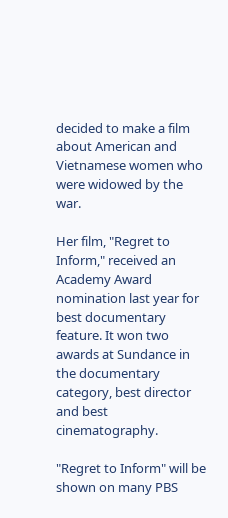decided to make a film about American and Vietnamese women who were widowed by the war.

Her film, "Regret to Inform," received an Academy Award nomination last year for best documentary feature. It won two awards at Sundance in the documentary category, best director and best cinematography.

"Regret to Inform" will be shown on many PBS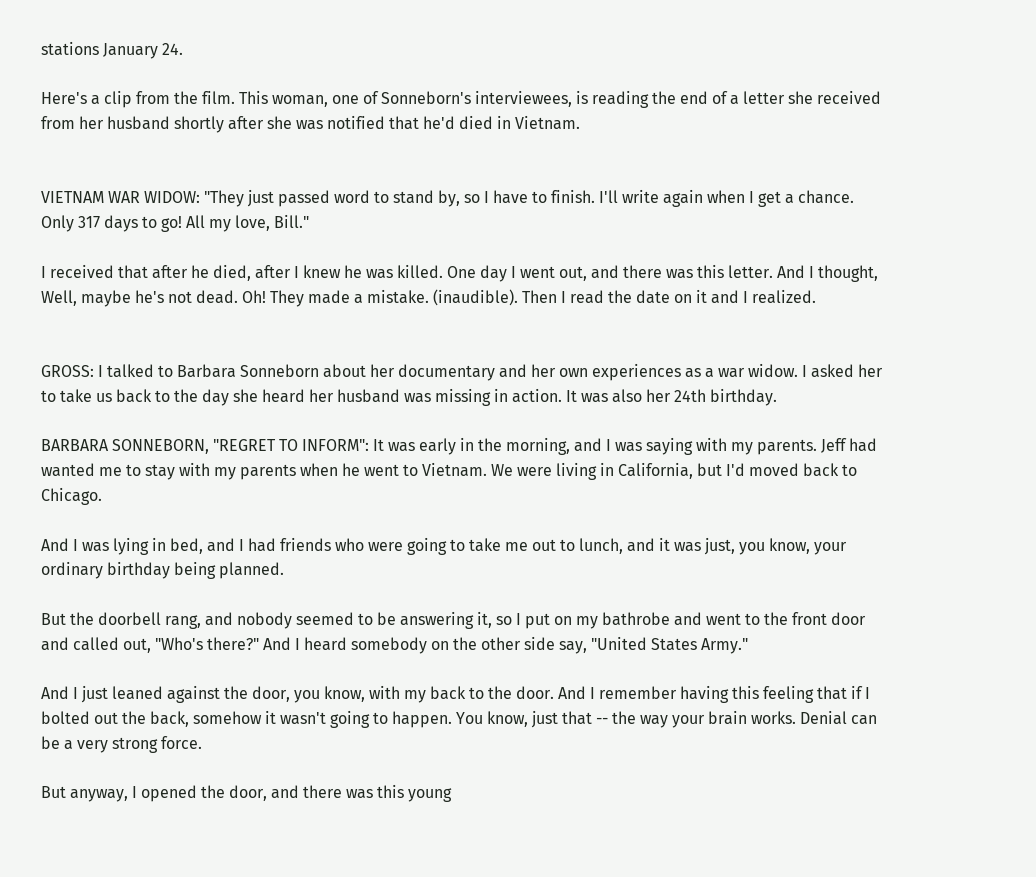stations January 24.

Here's a clip from the film. This woman, one of Sonneborn's interviewees, is reading the end of a letter she received from her husband shortly after she was notified that he'd died in Vietnam.


VIETNAM WAR WIDOW: "They just passed word to stand by, so I have to finish. I'll write again when I get a chance. Only 317 days to go! All my love, Bill."

I received that after he died, after I knew he was killed. One day I went out, and there was this letter. And I thought, Well, maybe he's not dead. Oh! They made a mistake. (inaudible). Then I read the date on it and I realized.


GROSS: I talked to Barbara Sonneborn about her documentary and her own experiences as a war widow. I asked her to take us back to the day she heard her husband was missing in action. It was also her 24th birthday.

BARBARA SONNEBORN, "REGRET TO INFORM": It was early in the morning, and I was saying with my parents. Jeff had wanted me to stay with my parents when he went to Vietnam. We were living in California, but I'd moved back to Chicago.

And I was lying in bed, and I had friends who were going to take me out to lunch, and it was just, you know, your ordinary birthday being planned.

But the doorbell rang, and nobody seemed to be answering it, so I put on my bathrobe and went to the front door and called out, "Who's there?" And I heard somebody on the other side say, "United States Army."

And I just leaned against the door, you know, with my back to the door. And I remember having this feeling that if I bolted out the back, somehow it wasn't going to happen. You know, just that -- the way your brain works. Denial can be a very strong force.

But anyway, I opened the door, and there was this young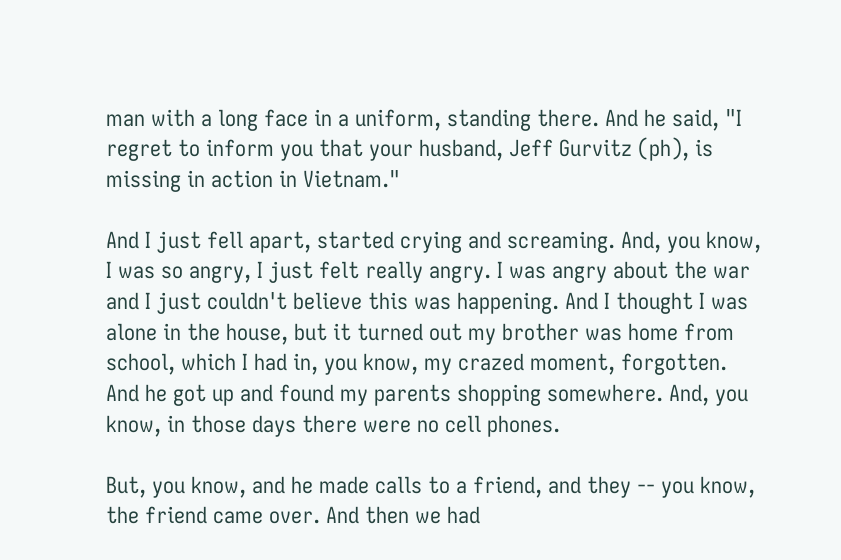man with a long face in a uniform, standing there. And he said, "I regret to inform you that your husband, Jeff Gurvitz (ph), is missing in action in Vietnam."

And I just fell apart, started crying and screaming. And, you know, I was so angry, I just felt really angry. I was angry about the war and I just couldn't believe this was happening. And I thought I was alone in the house, but it turned out my brother was home from school, which I had in, you know, my crazed moment, forgotten. And he got up and found my parents shopping somewhere. And, you know, in those days there were no cell phones.

But, you know, and he made calls to a friend, and they -- you know, the friend came over. And then we had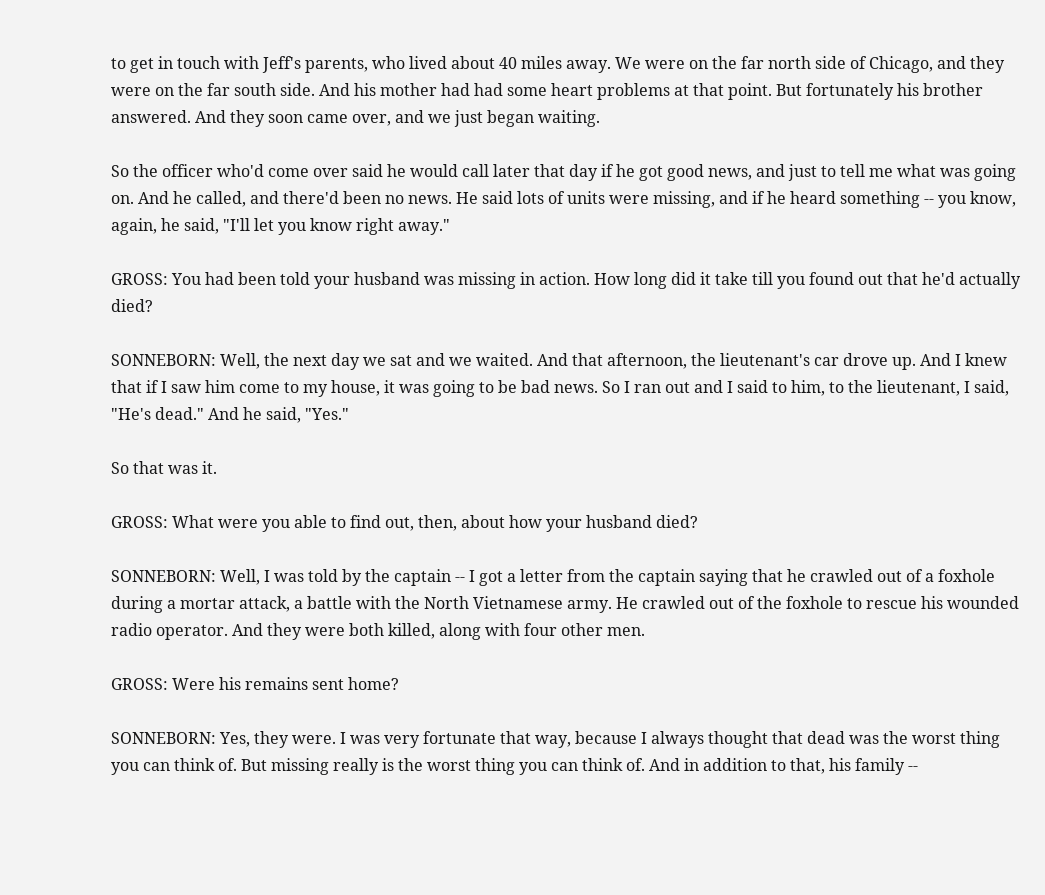to get in touch with Jeff's parents, who lived about 40 miles away. We were on the far north side of Chicago, and they were on the far south side. And his mother had had some heart problems at that point. But fortunately his brother answered. And they soon came over, and we just began waiting.

So the officer who'd come over said he would call later that day if he got good news, and just to tell me what was going on. And he called, and there'd been no news. He said lots of units were missing, and if he heard something -- you know, again, he said, "I'll let you know right away."

GROSS: You had been told your husband was missing in action. How long did it take till you found out that he'd actually died?

SONNEBORN: Well, the next day we sat and we waited. And that afternoon, the lieutenant's car drove up. And I knew that if I saw him come to my house, it was going to be bad news. So I ran out and I said to him, to the lieutenant, I said, "He's dead." And he said, "Yes."

So that was it.

GROSS: What were you able to find out, then, about how your husband died?

SONNEBORN: Well, I was told by the captain -- I got a letter from the captain saying that he crawled out of a foxhole during a mortar attack, a battle with the North Vietnamese army. He crawled out of the foxhole to rescue his wounded radio operator. And they were both killed, along with four other men.

GROSS: Were his remains sent home?

SONNEBORN: Yes, they were. I was very fortunate that way, because I always thought that dead was the worst thing you can think of. But missing really is the worst thing you can think of. And in addition to that, his family --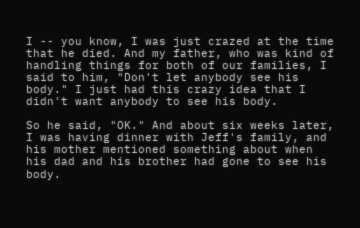I -- you know, I was just crazed at the time that he died. And my father, who was kind of handling things for both of our families, I said to him, "Don't let anybody see his body." I just had this crazy idea that I didn't want anybody to see his body.

So he said, "OK." And about six weeks later, I was having dinner with Jeff's family, and his mother mentioned something about when his dad and his brother had gone to see his body.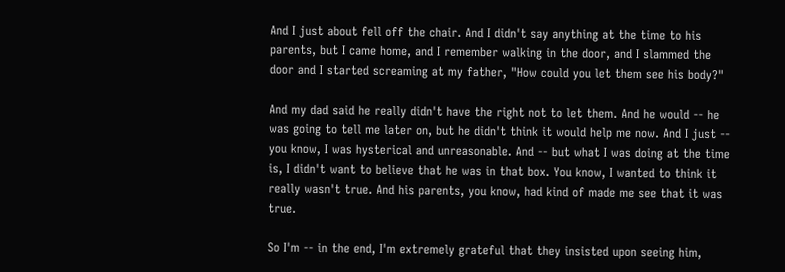And I just about fell off the chair. And I didn't say anything at the time to his parents, but I came home, and I remember walking in the door, and I slammed the door and I started screaming at my father, "How could you let them see his body?"

And my dad said he really didn't have the right not to let them. And he would -- he was going to tell me later on, but he didn't think it would help me now. And I just -- you know, I was hysterical and unreasonable. And -- but what I was doing at the time is, I didn't want to believe that he was in that box. You know, I wanted to think it really wasn't true. And his parents, you know, had kind of made me see that it was true.

So I'm -- in the end, I'm extremely grateful that they insisted upon seeing him,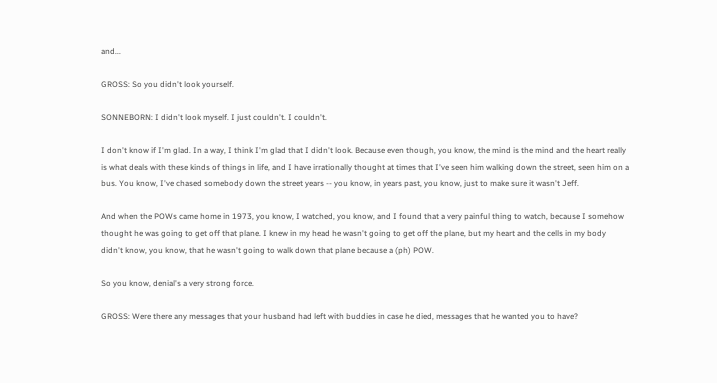and...

GROSS: So you didn't look yourself.

SONNEBORN: I didn't look myself. I just couldn't. I couldn't.

I don't know if I'm glad. In a way, I think I'm glad that I didn't look. Because even though, you know, the mind is the mind and the heart really is what deals with these kinds of things in life, and I have irrationally thought at times that I've seen him walking down the street, seen him on a bus. You know, I've chased somebody down the street years -- you know, in years past, you know, just to make sure it wasn't Jeff.

And when the POWs came home in 1973, you know, I watched, you know, and I found that a very painful thing to watch, because I somehow thought he was going to get off that plane. I knew in my head he wasn't going to get off the plane, but my heart and the cells in my body didn't know, you know, that he wasn't going to walk down that plane because a (ph) POW.

So you know, denial's a very strong force.

GROSS: Were there any messages that your husband had left with buddies in case he died, messages that he wanted you to have?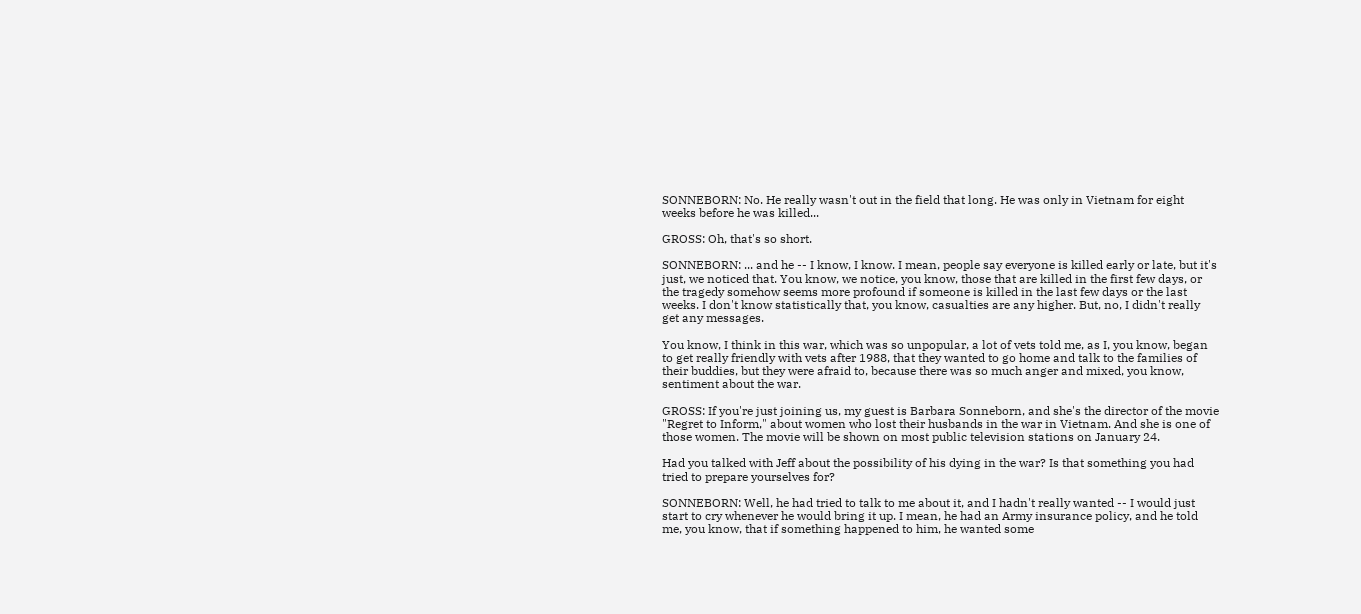SONNEBORN: No. He really wasn't out in the field that long. He was only in Vietnam for eight weeks before he was killed...

GROSS: Oh, that's so short.

SONNEBORN: ... and he -- I know, I know. I mean, people say everyone is killed early or late, but it's just, we noticed that. You know, we notice, you know, those that are killed in the first few days, or the tragedy somehow seems more profound if someone is killed in the last few days or the last weeks. I don't know statistically that, you know, casualties are any higher. But, no, I didn't really get any messages.

You know, I think in this war, which was so unpopular, a lot of vets told me, as I, you know, began to get really friendly with vets after 1988, that they wanted to go home and talk to the families of their buddies, but they were afraid to, because there was so much anger and mixed, you know, sentiment about the war.

GROSS: If you're just joining us, my guest is Barbara Sonneborn, and she's the director of the movie "Regret to Inform," about women who lost their husbands in the war in Vietnam. And she is one of those women. The movie will be shown on most public television stations on January 24.

Had you talked with Jeff about the possibility of his dying in the war? Is that something you had tried to prepare yourselves for?

SONNEBORN: Well, he had tried to talk to me about it, and I hadn't really wanted -- I would just start to cry whenever he would bring it up. I mean, he had an Army insurance policy, and he told me, you know, that if something happened to him, he wanted some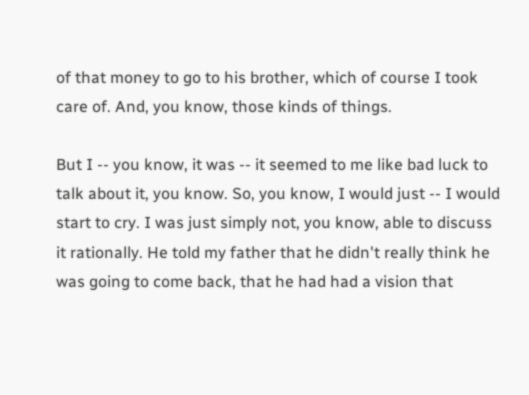of that money to go to his brother, which of course I took care of. And, you know, those kinds of things.

But I -- you know, it was -- it seemed to me like bad luck to talk about it, you know. So, you know, I would just -- I would start to cry. I was just simply not, you know, able to discuss it rationally. He told my father that he didn't really think he was going to come back, that he had had a vision that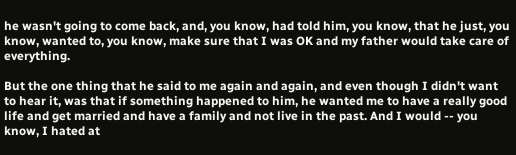he wasn't going to come back, and, you know, had told him, you know, that he just, you know, wanted to, you know, make sure that I was OK and my father would take care of everything.

But the one thing that he said to me again and again, and even though I didn't want to hear it, was that if something happened to him, he wanted me to have a really good life and get married and have a family and not live in the past. And I would -- you know, I hated at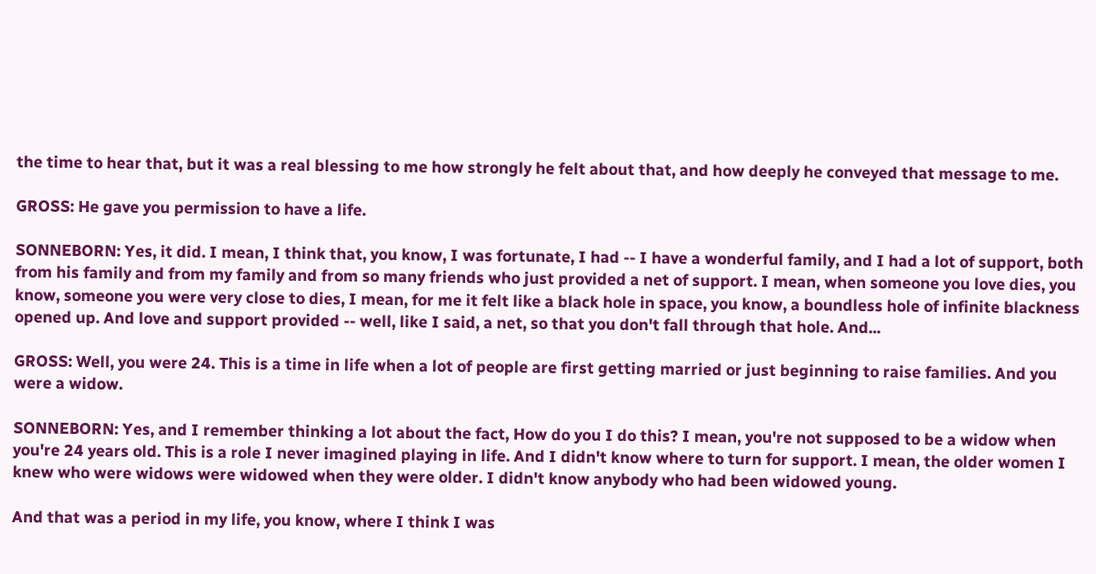the time to hear that, but it was a real blessing to me how strongly he felt about that, and how deeply he conveyed that message to me.

GROSS: He gave you permission to have a life.

SONNEBORN: Yes, it did. I mean, I think that, you know, I was fortunate, I had -- I have a wonderful family, and I had a lot of support, both from his family and from my family and from so many friends who just provided a net of support. I mean, when someone you love dies, you know, someone you were very close to dies, I mean, for me it felt like a black hole in space, you know, a boundless hole of infinite blackness opened up. And love and support provided -- well, like I said, a net, so that you don't fall through that hole. And...

GROSS: Well, you were 24. This is a time in life when a lot of people are first getting married or just beginning to raise families. And you were a widow.

SONNEBORN: Yes, and I remember thinking a lot about the fact, How do you I do this? I mean, you're not supposed to be a widow when you're 24 years old. This is a role I never imagined playing in life. And I didn't know where to turn for support. I mean, the older women I knew who were widows were widowed when they were older. I didn't know anybody who had been widowed young.

And that was a period in my life, you know, where I think I was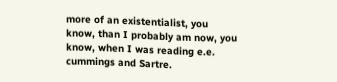more of an existentialist, you know, than I probably am now, you know, when I was reading e.e. cummings and Sartre.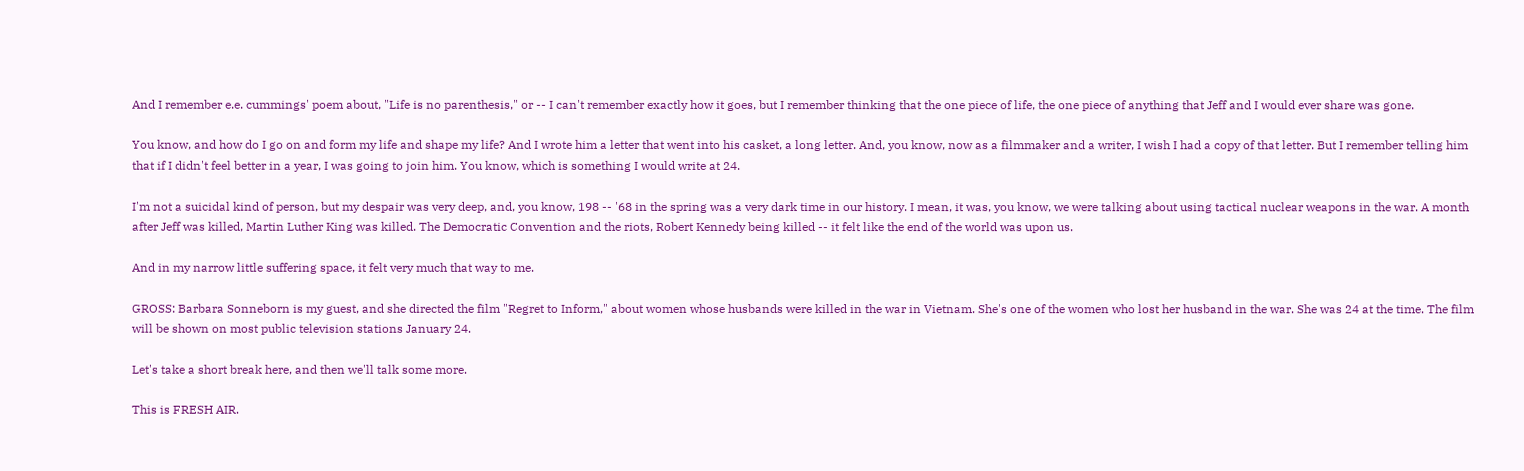And I remember e.e. cummings' poem about, "Life is no parenthesis," or -- I can't remember exactly how it goes, but I remember thinking that the one piece of life, the one piece of anything that Jeff and I would ever share was gone.

You know, and how do I go on and form my life and shape my life? And I wrote him a letter that went into his casket, a long letter. And, you know, now as a filmmaker and a writer, I wish I had a copy of that letter. But I remember telling him that if I didn't feel better in a year, I was going to join him. You know, which is something I would write at 24.

I'm not a suicidal kind of person, but my despair was very deep, and, you know, 198 -- '68 in the spring was a very dark time in our history. I mean, it was, you know, we were talking about using tactical nuclear weapons in the war. A month after Jeff was killed, Martin Luther King was killed. The Democratic Convention and the riots, Robert Kennedy being killed -- it felt like the end of the world was upon us.

And in my narrow little suffering space, it felt very much that way to me.

GROSS: Barbara Sonneborn is my guest, and she directed the film "Regret to Inform," about women whose husbands were killed in the war in Vietnam. She's one of the women who lost her husband in the war. She was 24 at the time. The film will be shown on most public television stations January 24.

Let's take a short break here, and then we'll talk some more.

This is FRESH AIR.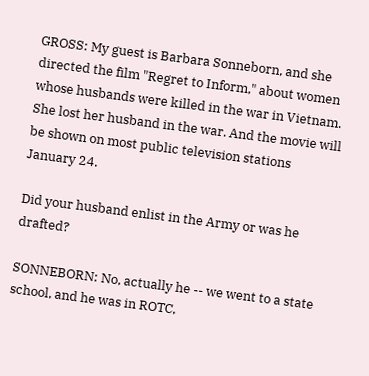GROSS: My guest is Barbara Sonneborn, and she directed the film "Regret to Inform," about women whose husbands were killed in the war in Vietnam. She lost her husband in the war. And the movie will be shown on most public television stations January 24.

Did your husband enlist in the Army or was he drafted?

SONNEBORN: No, actually he -- we went to a state school, and he was in ROTC,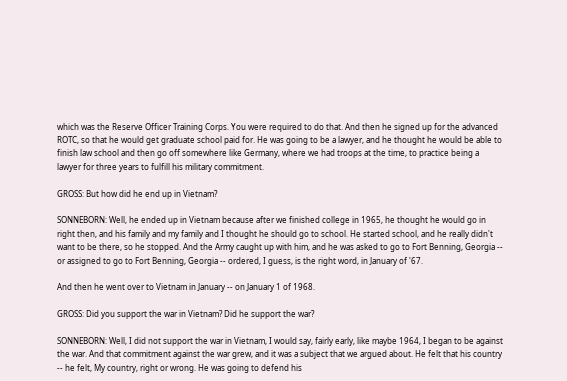which was the Reserve Officer Training Corps. You were required to do that. And then he signed up for the advanced ROTC, so that he would get graduate school paid for. He was going to be a lawyer, and he thought he would be able to finish law school and then go off somewhere like Germany, where we had troops at the time, to practice being a lawyer for three years to fulfill his military commitment.

GROSS: But how did he end up in Vietnam?

SONNEBORN: Well, he ended up in Vietnam because after we finished college in 1965, he thought he would go in right then, and his family and my family and I thought he should go to school. He started school, and he really didn't want to be there, so he stopped. And the Army caught up with him, and he was asked to go to Fort Benning, Georgia -- or assigned to go to Fort Benning, Georgia -- ordered, I guess, is the right word, in January of '67.

And then he went over to Vietnam in January -- on January 1 of 1968.

GROSS: Did you support the war in Vietnam? Did he support the war?

SONNEBORN: Well, I did not support the war in Vietnam, I would say, fairly early, like maybe 1964, I began to be against the war. And that commitment against the war grew, and it was a subject that we argued about. He felt that his country -- he felt, My country, right or wrong. He was going to defend his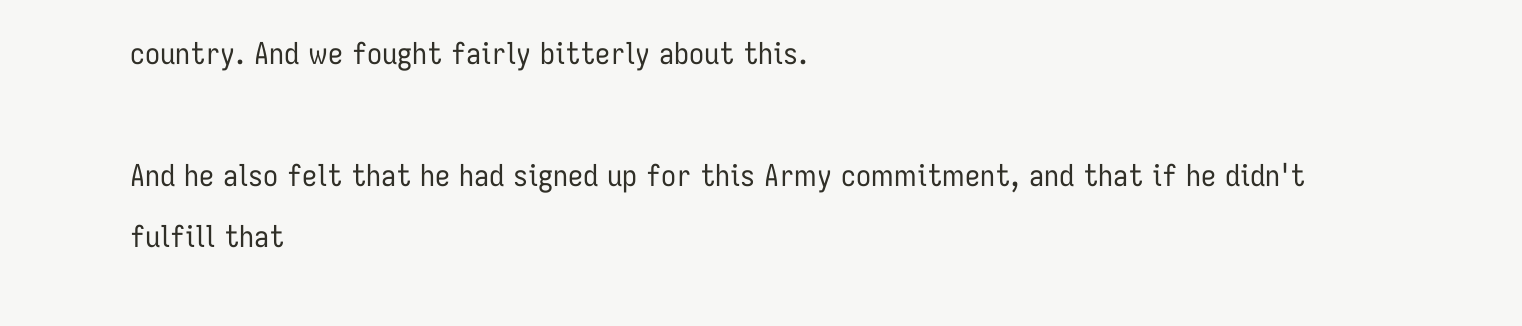country. And we fought fairly bitterly about this.

And he also felt that he had signed up for this Army commitment, and that if he didn't fulfill that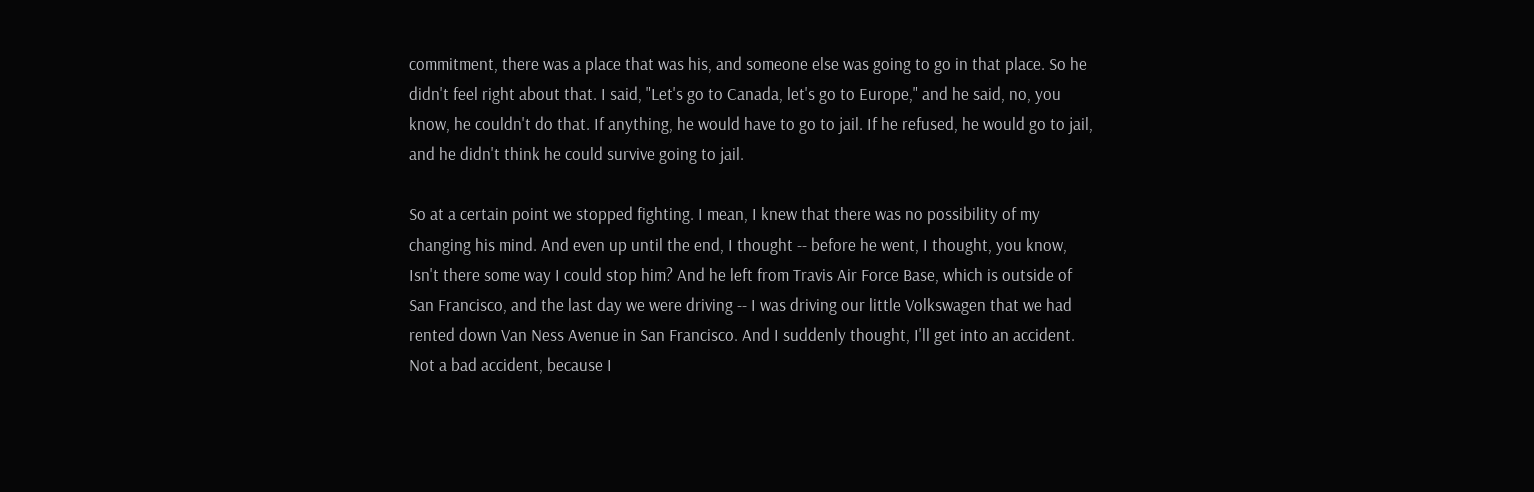commitment, there was a place that was his, and someone else was going to go in that place. So he didn't feel right about that. I said, "Let's go to Canada, let's go to Europe," and he said, no, you know, he couldn't do that. If anything, he would have to go to jail. If he refused, he would go to jail, and he didn't think he could survive going to jail.

So at a certain point we stopped fighting. I mean, I knew that there was no possibility of my changing his mind. And even up until the end, I thought -- before he went, I thought, you know, Isn't there some way I could stop him? And he left from Travis Air Force Base, which is outside of San Francisco, and the last day we were driving -- I was driving our little Volkswagen that we had rented down Van Ness Avenue in San Francisco. And I suddenly thought, I'll get into an accident. Not a bad accident, because I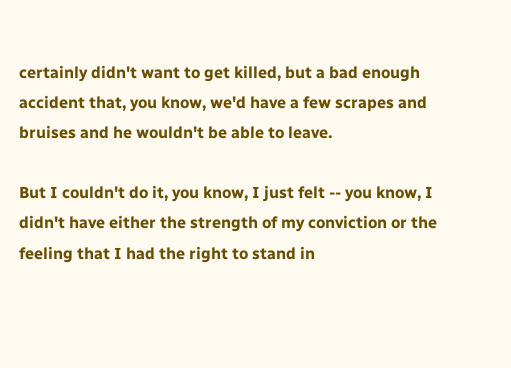certainly didn't want to get killed, but a bad enough accident that, you know, we'd have a few scrapes and bruises and he wouldn't be able to leave.

But I couldn't do it, you know, I just felt -- you know, I didn't have either the strength of my conviction or the feeling that I had the right to stand in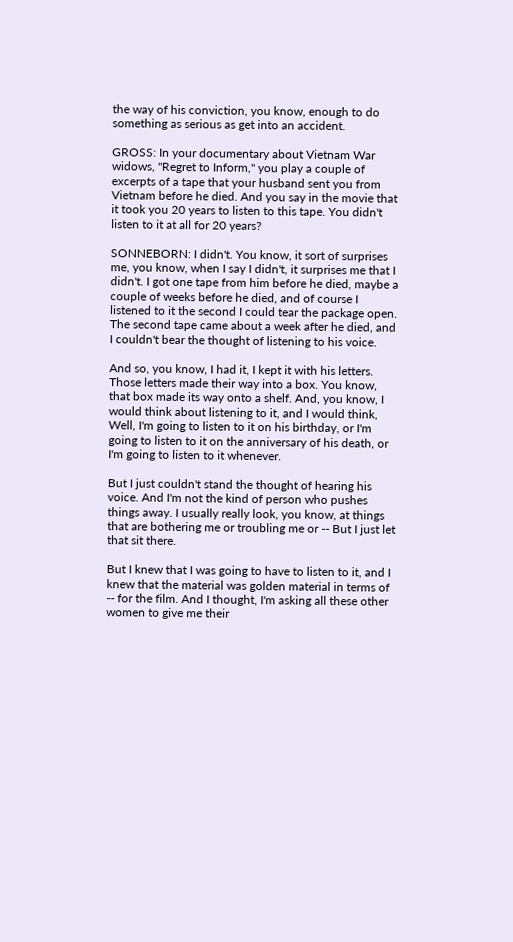the way of his conviction, you know, enough to do something as serious as get into an accident.

GROSS: In your documentary about Vietnam War widows, "Regret to Inform," you play a couple of excerpts of a tape that your husband sent you from Vietnam before he died. And you say in the movie that it took you 20 years to listen to this tape. You didn't listen to it at all for 20 years?

SONNEBORN: I didn't. You know, it sort of surprises me, you know, when I say I didn't, it surprises me that I didn't. I got one tape from him before he died, maybe a couple of weeks before he died, and of course I listened to it the second I could tear the package open. The second tape came about a week after he died, and I couldn't bear the thought of listening to his voice.

And so, you know, I had it, I kept it with his letters. Those letters made their way into a box. You know, that box made its way onto a shelf. And, you know, I would think about listening to it, and I would think, Well, I'm going to listen to it on his birthday, or I'm going to listen to it on the anniversary of his death, or I'm going to listen to it whenever.

But I just couldn't stand the thought of hearing his voice. And I'm not the kind of person who pushes things away. I usually really look, you know, at things that are bothering me or troubling me or -- But I just let that sit there.

But I knew that I was going to have to listen to it, and I knew that the material was golden material in terms of -- for the film. And I thought, I'm asking all these other women to give me their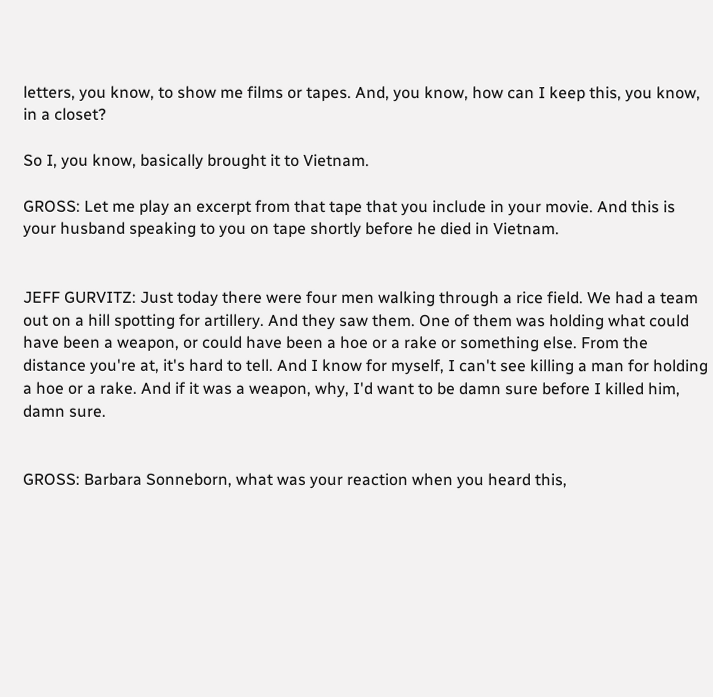letters, you know, to show me films or tapes. And, you know, how can I keep this, you know, in a closet?

So I, you know, basically brought it to Vietnam.

GROSS: Let me play an excerpt from that tape that you include in your movie. And this is your husband speaking to you on tape shortly before he died in Vietnam.


JEFF GURVITZ: Just today there were four men walking through a rice field. We had a team out on a hill spotting for artillery. And they saw them. One of them was holding what could have been a weapon, or could have been a hoe or a rake or something else. From the distance you're at, it's hard to tell. And I know for myself, I can't see killing a man for holding a hoe or a rake. And if it was a weapon, why, I'd want to be damn sure before I killed him, damn sure.


GROSS: Barbara Sonneborn, what was your reaction when you heard this,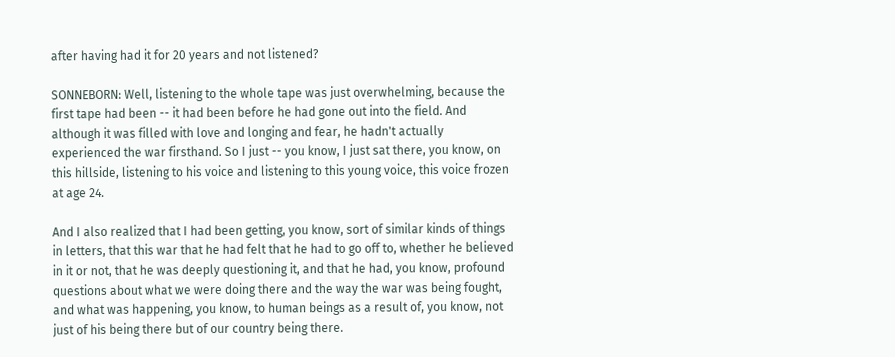after having had it for 20 years and not listened?

SONNEBORN: Well, listening to the whole tape was just overwhelming, because the first tape had been -- it had been before he had gone out into the field. And although it was filled with love and longing and fear, he hadn't actually experienced the war firsthand. So I just -- you know, I just sat there, you know, on this hillside, listening to his voice and listening to this young voice, this voice frozen at age 24.

And I also realized that I had been getting, you know, sort of similar kinds of things in letters, that this war that he had felt that he had to go off to, whether he believed in it or not, that he was deeply questioning it, and that he had, you know, profound questions about what we were doing there and the way the war was being fought, and what was happening, you know, to human beings as a result of, you know, not just of his being there but of our country being there.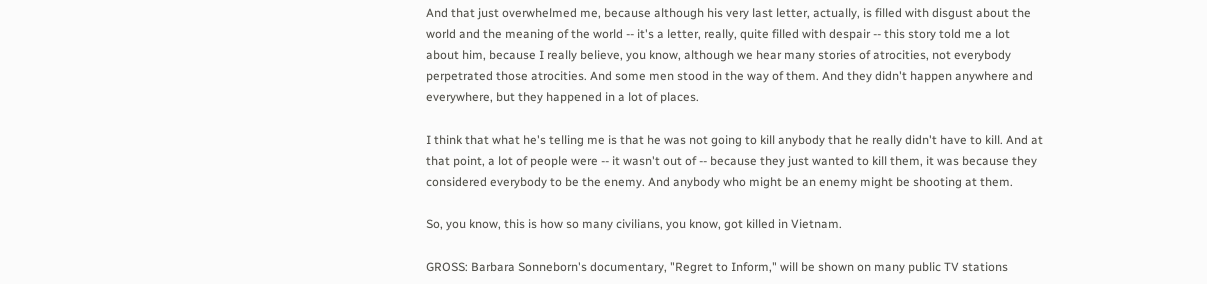And that just overwhelmed me, because although his very last letter, actually, is filled with disgust about the world and the meaning of the world -- it's a letter, really, quite filled with despair -- this story told me a lot about him, because I really believe, you know, although we hear many stories of atrocities, not everybody perpetrated those atrocities. And some men stood in the way of them. And they didn't happen anywhere and everywhere, but they happened in a lot of places.

I think that what he's telling me is that he was not going to kill anybody that he really didn't have to kill. And at that point, a lot of people were -- it wasn't out of -- because they just wanted to kill them, it was because they considered everybody to be the enemy. And anybody who might be an enemy might be shooting at them.

So, you know, this is how so many civilians, you know, got killed in Vietnam.

GROSS: Barbara Sonneborn's documentary, "Regret to Inform," will be shown on many public TV stations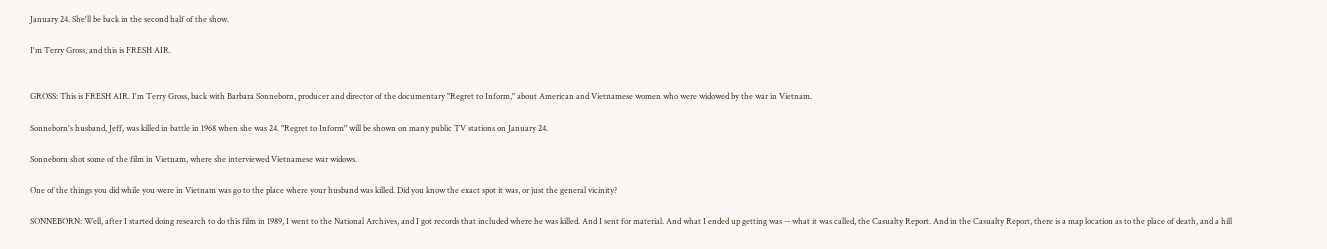January 24. She'll be back in the second half of the show.

I'm Terry Gross, and this is FRESH AIR.


GROSS: This is FRESH AIR. I'm Terry Gross, back with Barbara Sonneborn, producer and director of the documentary "Regret to Inform," about American and Vietnamese women who were widowed by the war in Vietnam.

Sonneborn's husband, Jeff, was killed in battle in 1968 when she was 24. "Regret to Inform" will be shown on many public TV stations on January 24.

Sonneborn shot some of the film in Vietnam, where she interviewed Vietnamese war widows.

One of the things you did while you were in Vietnam was go to the place where your husband was killed. Did you know the exact spot it was, or just the general vicinity?

SONNEBORN: Well, after I started doing research to do this film in 1989, I went to the National Archives, and I got records that included where he was killed. And I sent for material. And what I ended up getting was -- what it was called, the Casualty Report. And in the Casualty Report, there is a map location as to the place of death, and a hill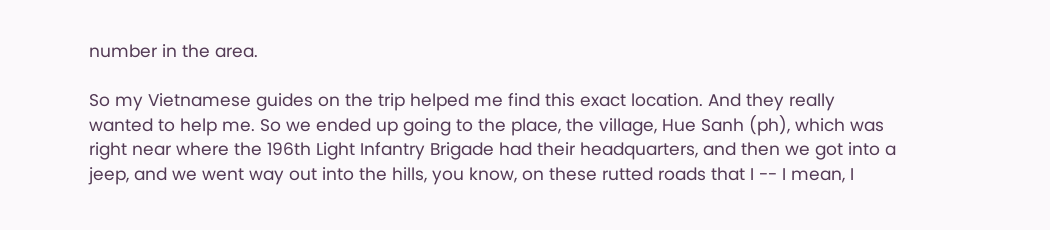number in the area.

So my Vietnamese guides on the trip helped me find this exact location. And they really wanted to help me. So we ended up going to the place, the village, Hue Sanh (ph), which was right near where the 196th Light Infantry Brigade had their headquarters, and then we got into a jeep, and we went way out into the hills, you know, on these rutted roads that I -- I mean, I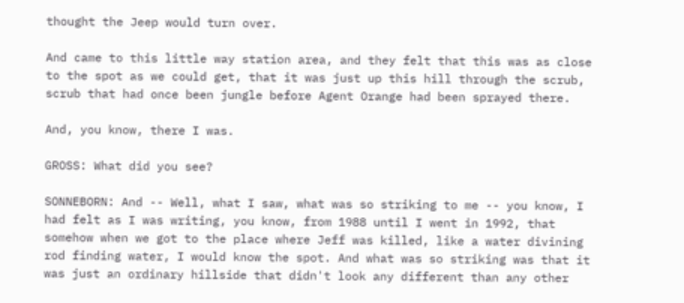thought the Jeep would turn over.

And came to this little way station area, and they felt that this was as close to the spot as we could get, that it was just up this hill through the scrub, scrub that had once been jungle before Agent Orange had been sprayed there.

And, you know, there I was.

GROSS: What did you see?

SONNEBORN: And -- Well, what I saw, what was so striking to me -- you know, I had felt as I was writing, you know, from 1988 until I went in 1992, that somehow when we got to the place where Jeff was killed, like a water divining rod finding water, I would know the spot. And what was so striking was that it was just an ordinary hillside that didn't look any different than any other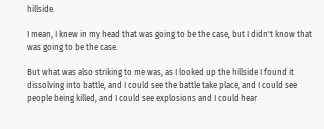hillside.

I mean, I knew in my head that was going to be the case, but I didn't know that was going to be the case.

But what was also striking to me was, as I looked up the hillside I found it dissolving into battle, and I could see the battle take place, and I could see people being killed, and I could see explosions and I could hear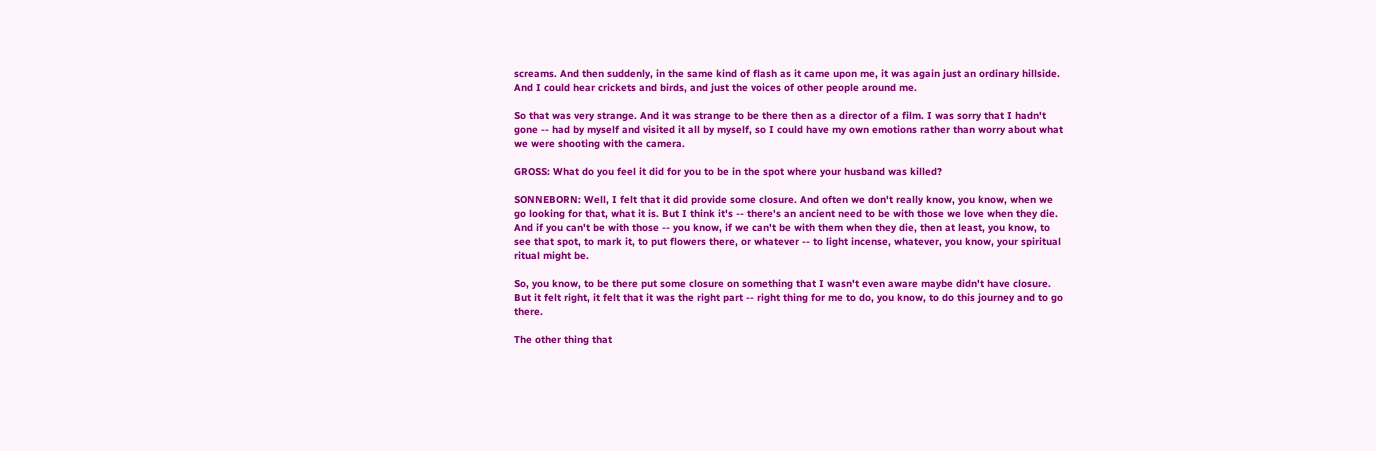screams. And then suddenly, in the same kind of flash as it came upon me, it was again just an ordinary hillside. And I could hear crickets and birds, and just the voices of other people around me.

So that was very strange. And it was strange to be there then as a director of a film. I was sorry that I hadn't gone -- had by myself and visited it all by myself, so I could have my own emotions rather than worry about what we were shooting with the camera.

GROSS: What do you feel it did for you to be in the spot where your husband was killed?

SONNEBORN: Well, I felt that it did provide some closure. And often we don't really know, you know, when we go looking for that, what it is. But I think it's -- there's an ancient need to be with those we love when they die. And if you can't be with those -- you know, if we can't be with them when they die, then at least, you know, to see that spot, to mark it, to put flowers there, or whatever -- to light incense, whatever, you know, your spiritual ritual might be.

So, you know, to be there put some closure on something that I wasn't even aware maybe didn't have closure. But it felt right, it felt that it was the right part -- right thing for me to do, you know, to do this journey and to go there.

The other thing that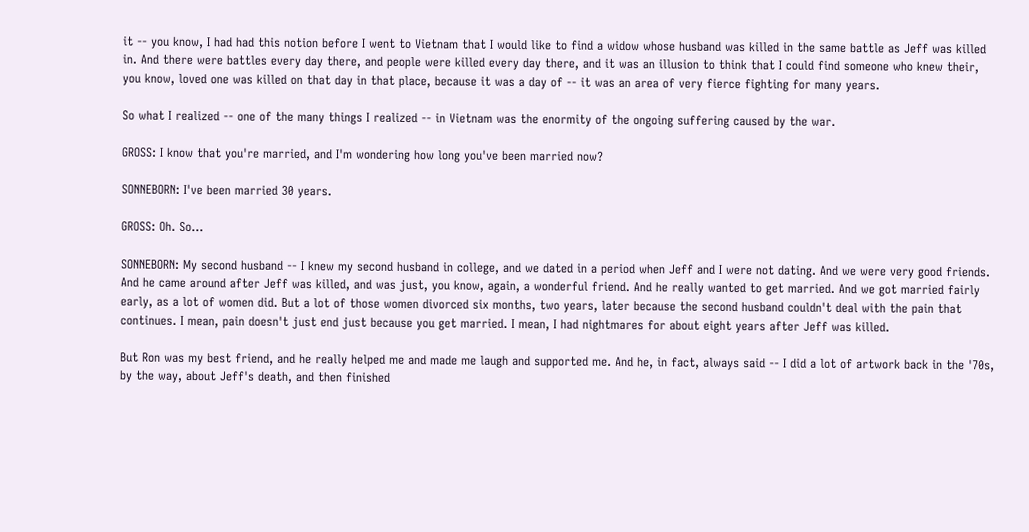it -- you know, I had had this notion before I went to Vietnam that I would like to find a widow whose husband was killed in the same battle as Jeff was killed in. And there were battles every day there, and people were killed every day there, and it was an illusion to think that I could find someone who knew their, you know, loved one was killed on that day in that place, because it was a day of -- it was an area of very fierce fighting for many years.

So what I realized -- one of the many things I realized -- in Vietnam was the enormity of the ongoing suffering caused by the war.

GROSS: I know that you're married, and I'm wondering how long you've been married now?

SONNEBORN: I've been married 30 years.

GROSS: Oh. So...

SONNEBORN: My second husband -- I knew my second husband in college, and we dated in a period when Jeff and I were not dating. And we were very good friends. And he came around after Jeff was killed, and was just, you know, again, a wonderful friend. And he really wanted to get married. And we got married fairly early, as a lot of women did. But a lot of those women divorced six months, two years, later because the second husband couldn't deal with the pain that continues. I mean, pain doesn't just end just because you get married. I mean, I had nightmares for about eight years after Jeff was killed.

But Ron was my best friend, and he really helped me and made me laugh and supported me. And he, in fact, always said -- I did a lot of artwork back in the '70s, by the way, about Jeff's death, and then finished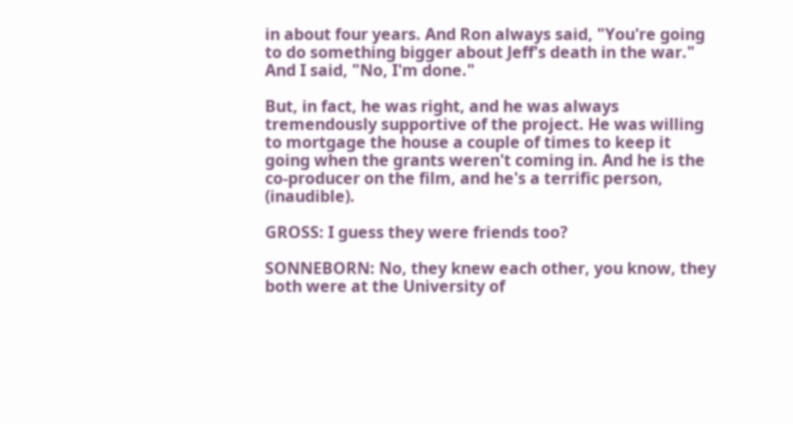in about four years. And Ron always said, "You're going to do something bigger about Jeff's death in the war." And I said, "No, I'm done."

But, in fact, he was right, and he was always tremendously supportive of the project. He was willing to mortgage the house a couple of times to keep it going when the grants weren't coming in. And he is the co-producer on the film, and he's a terrific person, (inaudible).

GROSS: I guess they were friends too?

SONNEBORN: No, they knew each other, you know, they both were at the University of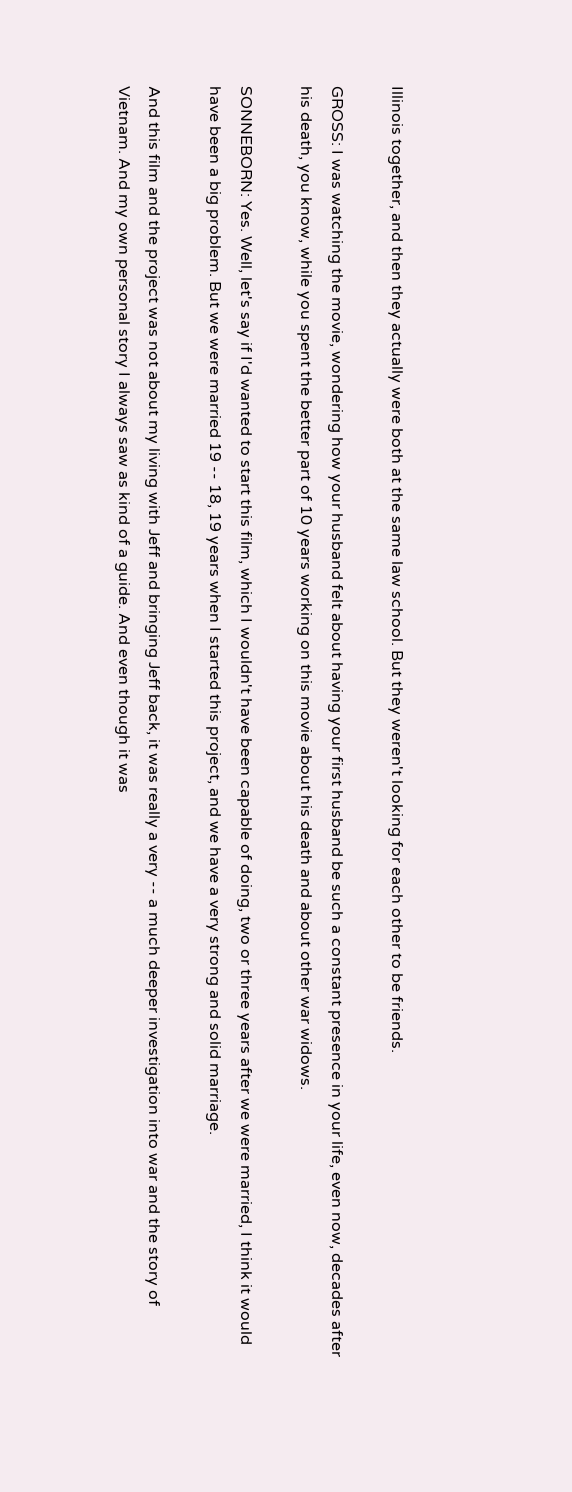Illinois together, and then they actually were both at the same law school. But they weren't looking for each other to be friends.

GROSS: I was watching the movie, wondering how your husband felt about having your first husband be such a constant presence in your life, even now, decades after his death, you know, while you spent the better part of 10 years working on this movie about his death and about other war widows.

SONNEBORN: Yes. Well, let's say if I'd wanted to start this film, which I wouldn't have been capable of doing, two or three years after we were married, I think it would have been a big problem. But we were married 19 -- 18, 19 years when I started this project, and we have a very strong and solid marriage.

And this film and the project was not about my living with Jeff and bringing Jeff back, it was really a very -- a much deeper investigation into war and the story of Vietnam. And my own personal story I always saw as kind of a guide. And even though it was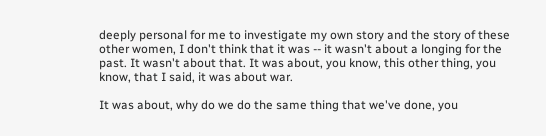deeply personal for me to investigate my own story and the story of these other women, I don't think that it was -- it wasn't about a longing for the past. It wasn't about that. It was about, you know, this other thing, you know, that I said, it was about war.

It was about, why do we do the same thing that we've done, you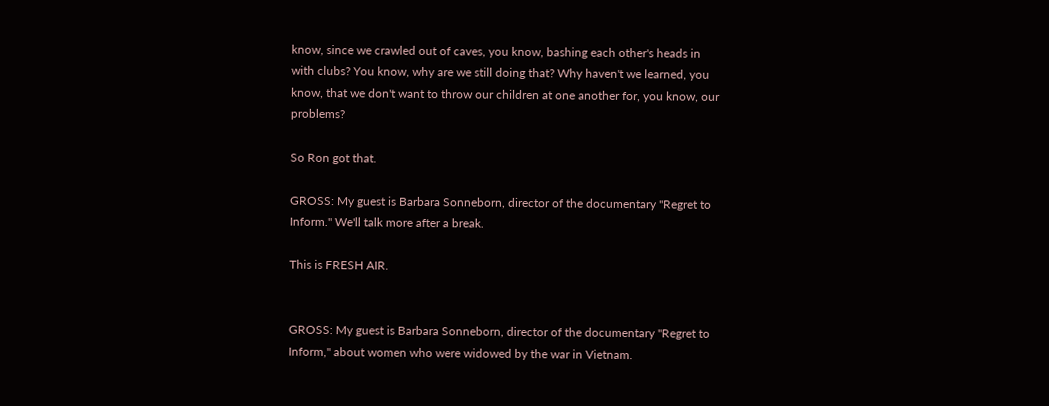know, since we crawled out of caves, you know, bashing each other's heads in with clubs? You know, why are we still doing that? Why haven't we learned, you know, that we don't want to throw our children at one another for, you know, our problems?

So Ron got that.

GROSS: My guest is Barbara Sonneborn, director of the documentary "Regret to Inform." We'll talk more after a break.

This is FRESH AIR.


GROSS: My guest is Barbara Sonneborn, director of the documentary "Regret to Inform," about women who were widowed by the war in Vietnam.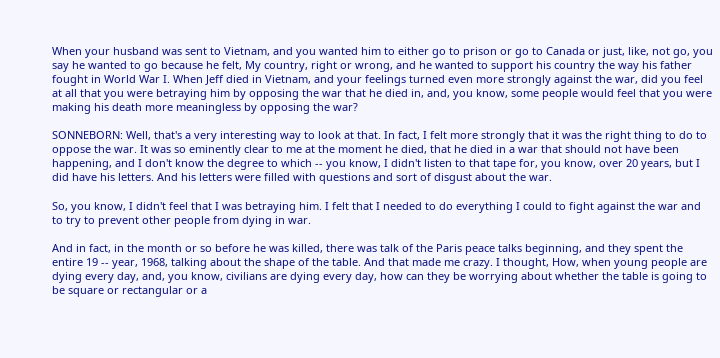When your husband was sent to Vietnam, and you wanted him to either go to prison or go to Canada or just, like, not go, you say he wanted to go because he felt, My country, right or wrong, and he wanted to support his country the way his father fought in World War I. When Jeff died in Vietnam, and your feelings turned even more strongly against the war, did you feel at all that you were betraying him by opposing the war that he died in, and, you know, some people would feel that you were making his death more meaningless by opposing the war?

SONNEBORN: Well, that's a very interesting way to look at that. In fact, I felt more strongly that it was the right thing to do to oppose the war. It was so eminently clear to me at the moment he died, that he died in a war that should not have been happening, and I don't know the degree to which -- you know, I didn't listen to that tape for, you know, over 20 years, but I did have his letters. And his letters were filled with questions and sort of disgust about the war.

So, you know, I didn't feel that I was betraying him. I felt that I needed to do everything I could to fight against the war and to try to prevent other people from dying in war.

And in fact, in the month or so before he was killed, there was talk of the Paris peace talks beginning, and they spent the entire 19 -- year, 1968, talking about the shape of the table. And that made me crazy. I thought, How, when young people are dying every day, and, you know, civilians are dying every day, how can they be worrying about whether the table is going to be square or rectangular or a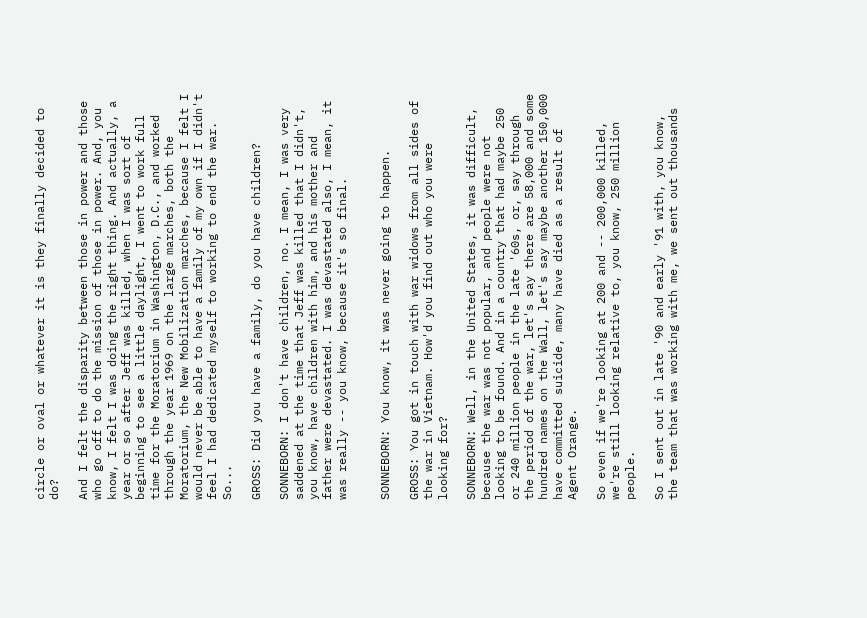circle or oval or whatever it is they finally decided to do?

And I felt the disparity between those in power and those who go off to do the mission of those in power. And, you know, I felt I was doing the right thing. And actually, a year or so after Jeff was killed, when I was sort of beginning to see a little daylight, I went to work full time for the Moratorium in Washington, D.C., and worked through the year 1969 on the large marches, both the Moratorium, the New Mobilization marches, because I felt I would never be able to have a family of my own if I didn't feel I had dedicated myself to working to end the war. So...

GROSS: Did you have a family, do you have children?

SONNEBORN: I don't have children, no. I mean, I was very saddened at the time that Jeff was killed that I didn't, you know, have children with him, and his mother and father were devastated. I was devastated also, I mean, it was really -- you know, because it's so final.


SONNEBORN: You know, it was never going to happen.

GROSS: You got in touch with war widows from all sides of the war in Vietnam. How'd you find out who you were looking for?

SONNEBORN: Well, in the United States, it was difficult, because the war was not popular, and people were not looking to be found. And in a country that had maybe 250 or 240 million people in the late '60s, or, say through the period of the war, let's say there are 58,000 and some hundred names on the Wall, let's say maybe another 150,000 have committed suicide, many have died as a result of Agent Orange.

So even if we're looking at 200 and -- 200,000 killed, we're still looking relative to, you know, 250 million people.

So I sent out in late '90 and early '91 with, you know, the team that was working with me, we sent out thousands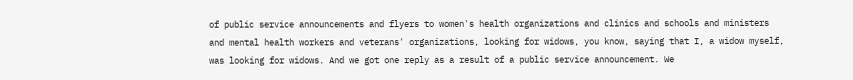of public service announcements and flyers to women's health organizations and clinics and schools and ministers and mental health workers and veterans' organizations, looking for widows, you know, saying that I, a widow myself, was looking for widows. And we got one reply as a result of a public service announcement. We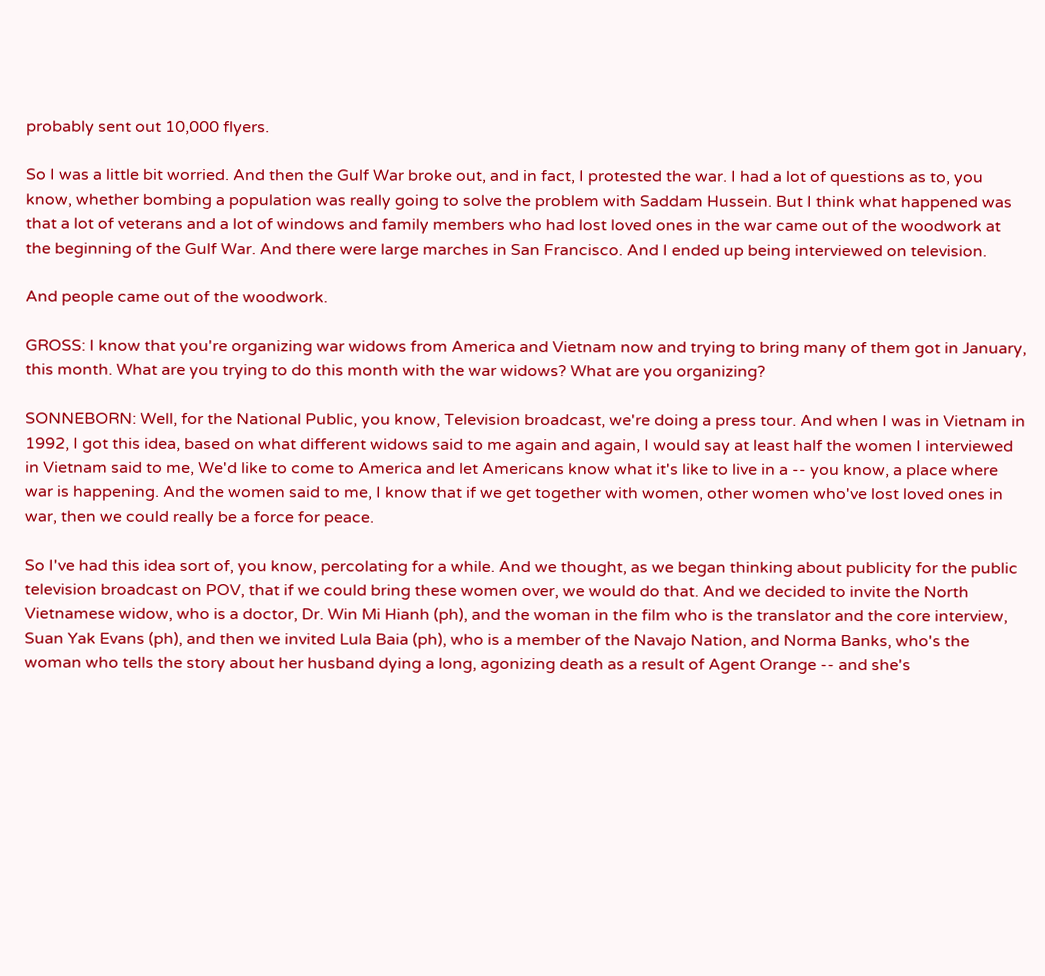probably sent out 10,000 flyers.

So I was a little bit worried. And then the Gulf War broke out, and in fact, I protested the war. I had a lot of questions as to, you know, whether bombing a population was really going to solve the problem with Saddam Hussein. But I think what happened was that a lot of veterans and a lot of windows and family members who had lost loved ones in the war came out of the woodwork at the beginning of the Gulf War. And there were large marches in San Francisco. And I ended up being interviewed on television.

And people came out of the woodwork.

GROSS: I know that you're organizing war widows from America and Vietnam now and trying to bring many of them got in January, this month. What are you trying to do this month with the war widows? What are you organizing?

SONNEBORN: Well, for the National Public, you know, Television broadcast, we're doing a press tour. And when I was in Vietnam in 1992, I got this idea, based on what different widows said to me again and again, I would say at least half the women I interviewed in Vietnam said to me, We'd like to come to America and let Americans know what it's like to live in a -- you know, a place where war is happening. And the women said to me, I know that if we get together with women, other women who've lost loved ones in war, then we could really be a force for peace.

So I've had this idea sort of, you know, percolating for a while. And we thought, as we began thinking about publicity for the public television broadcast on POV, that if we could bring these women over, we would do that. And we decided to invite the North Vietnamese widow, who is a doctor, Dr. Win Mi Hianh (ph), and the woman in the film who is the translator and the core interview, Suan Yak Evans (ph), and then we invited Lula Baia (ph), who is a member of the Navajo Nation, and Norma Banks, who's the woman who tells the story about her husband dying a long, agonizing death as a result of Agent Orange -- and she's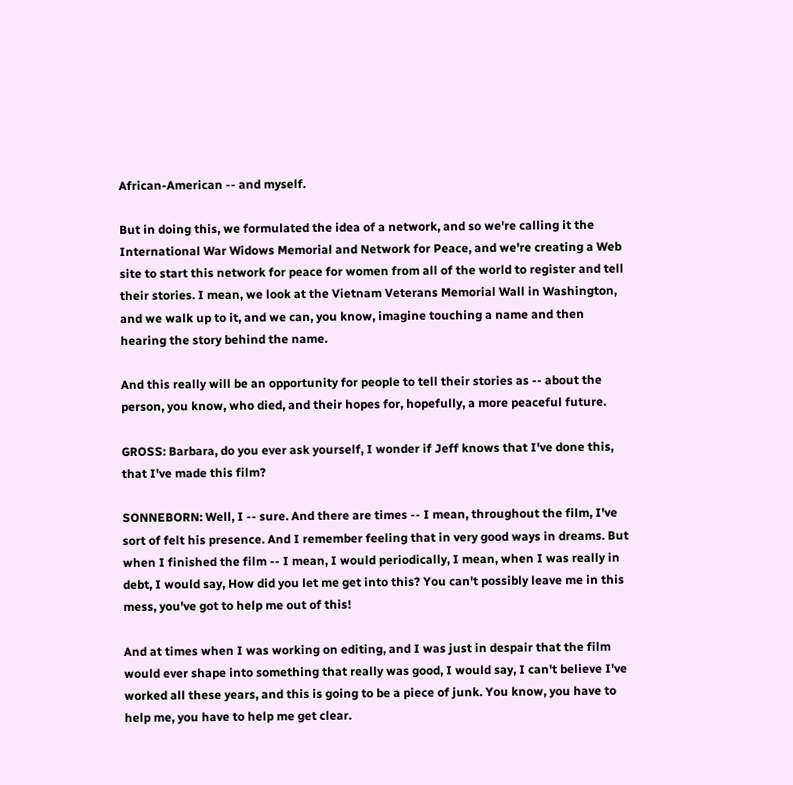African-American -- and myself.

But in doing this, we formulated the idea of a network, and so we're calling it the International War Widows Memorial and Network for Peace, and we're creating a Web site to start this network for peace for women from all of the world to register and tell their stories. I mean, we look at the Vietnam Veterans Memorial Wall in Washington, and we walk up to it, and we can, you know, imagine touching a name and then hearing the story behind the name.

And this really will be an opportunity for people to tell their stories as -- about the person, you know, who died, and their hopes for, hopefully, a more peaceful future.

GROSS: Barbara, do you ever ask yourself, I wonder if Jeff knows that I've done this, that I've made this film?

SONNEBORN: Well, I -- sure. And there are times -- I mean, throughout the film, I've sort of felt his presence. And I remember feeling that in very good ways in dreams. But when I finished the film -- I mean, I would periodically, I mean, when I was really in debt, I would say, How did you let me get into this? You can't possibly leave me in this mess, you've got to help me out of this!

And at times when I was working on editing, and I was just in despair that the film would ever shape into something that really was good, I would say, I can't believe I've worked all these years, and this is going to be a piece of junk. You know, you have to help me, you have to help me get clear.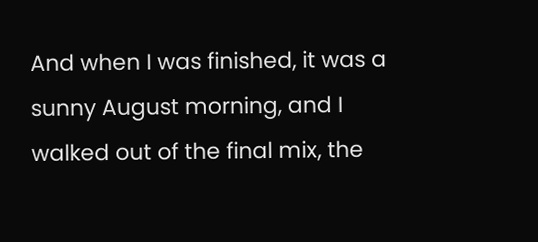And when I was finished, it was a sunny August morning, and I walked out of the final mix, the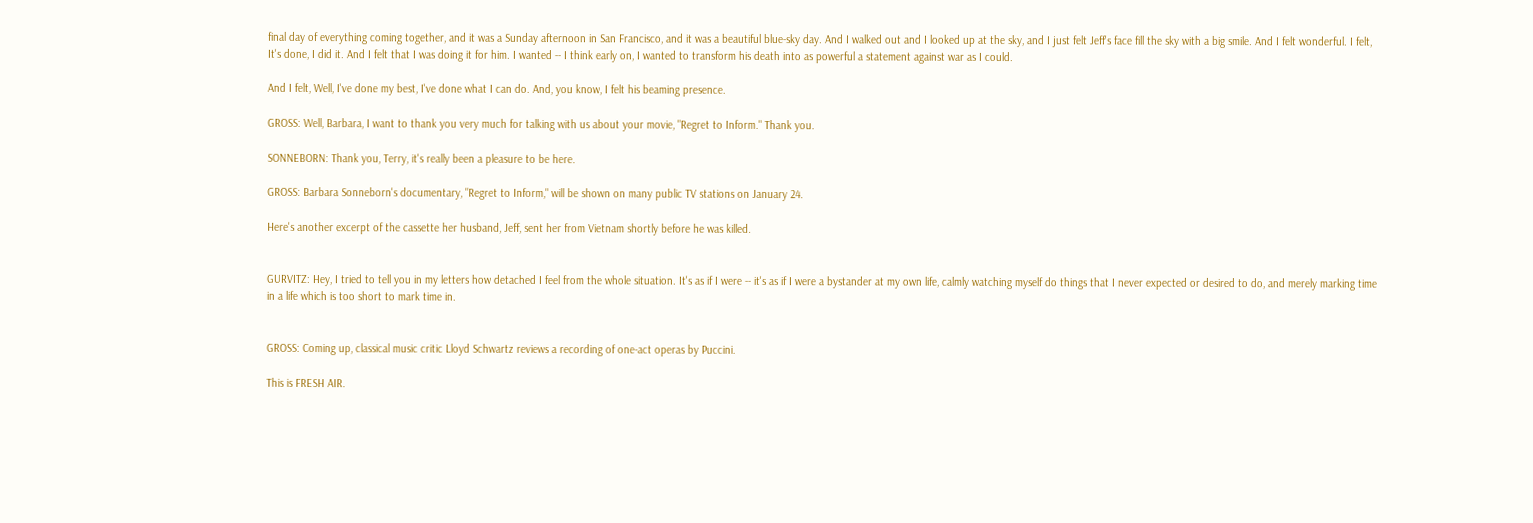final day of everything coming together, and it was a Sunday afternoon in San Francisco, and it was a beautiful blue-sky day. And I walked out and I looked up at the sky, and I just felt Jeff's face fill the sky with a big smile. And I felt wonderful. I felt, It's done, I did it. And I felt that I was doing it for him. I wanted -- I think early on, I wanted to transform his death into as powerful a statement against war as I could.

And I felt, Well, I've done my best, I've done what I can do. And, you know, I felt his beaming presence.

GROSS: Well, Barbara, I want to thank you very much for talking with us about your movie, "Regret to Inform." Thank you.

SONNEBORN: Thank you, Terry, it's really been a pleasure to be here.

GROSS: Barbara Sonneborn's documentary, "Regret to Inform," will be shown on many public TV stations on January 24.

Here's another excerpt of the cassette her husband, Jeff, sent her from Vietnam shortly before he was killed.


GURVITZ: Hey, I tried to tell you in my letters how detached I feel from the whole situation. It's as if I were -- it's as if I were a bystander at my own life, calmly watching myself do things that I never expected or desired to do, and merely marking time in a life which is too short to mark time in.


GROSS: Coming up, classical music critic Lloyd Schwartz reviews a recording of one-act operas by Puccini.

This is FRESH AIR.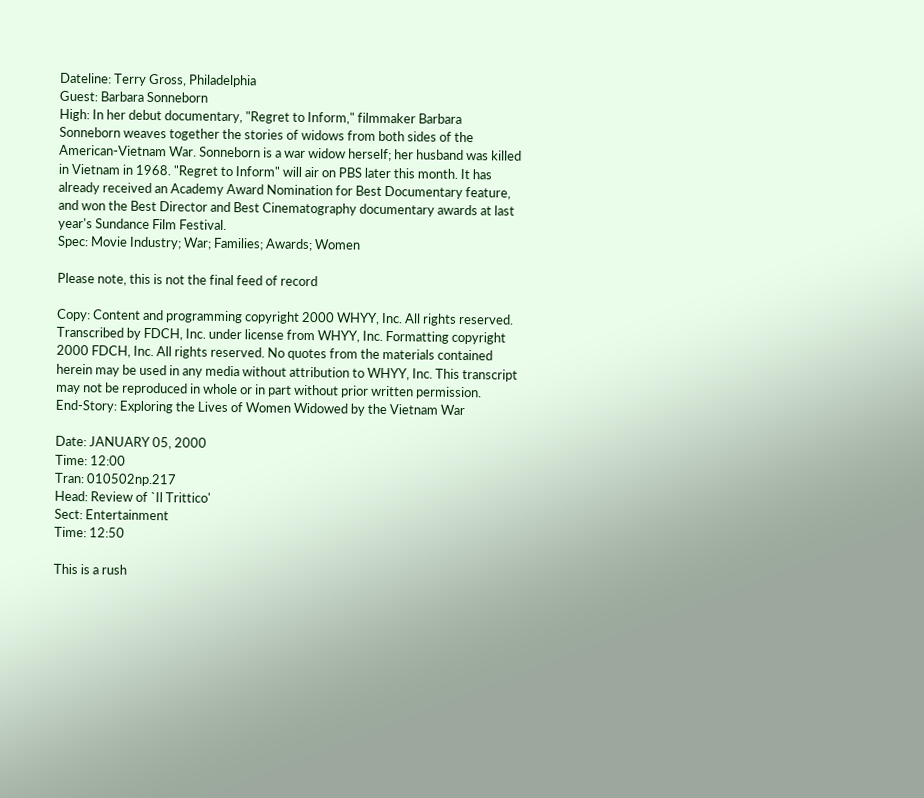Dateline: Terry Gross, Philadelphia
Guest: Barbara Sonneborn
High: In her debut documentary, "Regret to Inform," filmmaker Barbara Sonneborn weaves together the stories of widows from both sides of the American-Vietnam War. Sonneborn is a war widow herself; her husband was killed in Vietnam in 1968. "Regret to Inform" will air on PBS later this month. It has already received an Academy Award Nomination for Best Documentary feature, and won the Best Director and Best Cinematography documentary awards at last year's Sundance Film Festival.
Spec: Movie Industry; War; Families; Awards; Women

Please note, this is not the final feed of record

Copy: Content and programming copyright 2000 WHYY, Inc. All rights reserved. Transcribed by FDCH, Inc. under license from WHYY, Inc. Formatting copyright 2000 FDCH, Inc. All rights reserved. No quotes from the materials contained herein may be used in any media without attribution to WHYY, Inc. This transcript may not be reproduced in whole or in part without prior written permission.
End-Story: Exploring the Lives of Women Widowed by the Vietnam War

Date: JANUARY 05, 2000
Time: 12:00
Tran: 010502np.217
Head: Review of `Il Trittico'
Sect: Entertainment
Time: 12:50

This is a rush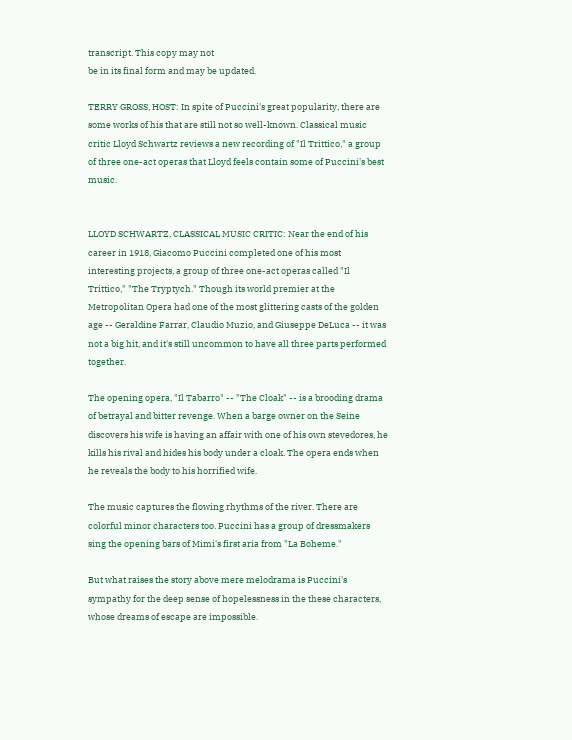transcript. This copy may not
be in its final form and may be updated.

TERRY GROSS, HOST: In spite of Puccini's great popularity, there are some works of his that are still not so well-known. Classical music critic Lloyd Schwartz reviews a new recording of "Il Trittico," a group of three one-act operas that Lloyd feels contain some of Puccini's best music.


LLOYD SCHWARTZ, CLASSICAL MUSIC CRITIC: Near the end of his career in 1918, Giacomo Puccini completed one of his most interesting projects, a group of three one-act operas called "Il Trittico," "The Tryptych." Though its world premier at the Metropolitan Opera had one of the most glittering casts of the golden age -- Geraldine Farrar, Claudio Muzio, and Giuseppe DeLuca -- it was not a big hit, and it's still uncommon to have all three parts performed together.

The opening opera, "Il Tabarro" -- "The Cloak" -- is a brooding drama of betrayal and bitter revenge. When a barge owner on the Seine discovers his wife is having an affair with one of his own stevedores, he kills his rival and hides his body under a cloak. The opera ends when he reveals the body to his horrified wife.

The music captures the flowing rhythms of the river. There are colorful minor characters too. Puccini has a group of dressmakers sing the opening bars of Mimi's first aria from "La Boheme."

But what raises the story above mere melodrama is Puccini's sympathy for the deep sense of hopelessness in the these characters, whose dreams of escape are impossible.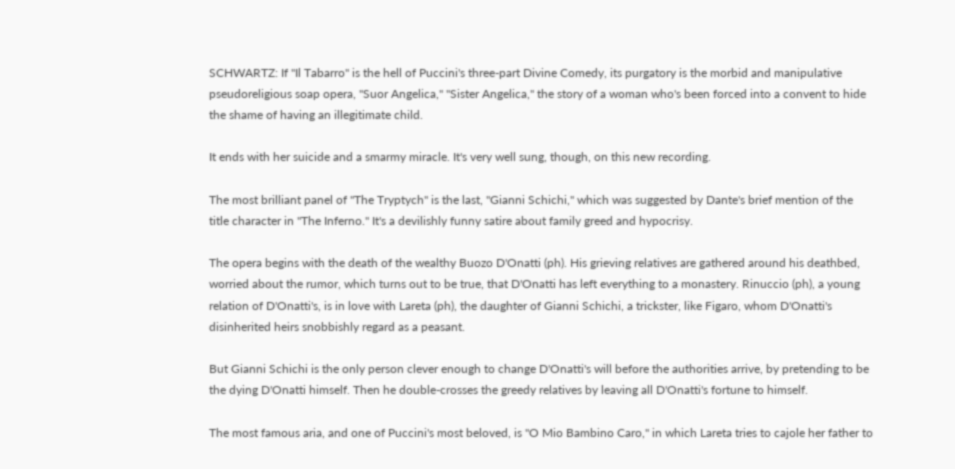SCHWARTZ: If "Il Tabarro" is the hell of Puccini's three-part Divine Comedy, its purgatory is the morbid and manipulative pseudoreligious soap opera, "Suor Angelica," "Sister Angelica," the story of a woman who's been forced into a convent to hide the shame of having an illegitimate child.

It ends with her suicide and a smarmy miracle. It's very well sung, though, on this new recording.

The most brilliant panel of "The Tryptych" is the last, "Gianni Schichi," which was suggested by Dante's brief mention of the title character in "The Inferno." It's a devilishly funny satire about family greed and hypocrisy.

The opera begins with the death of the wealthy Buozo D'Onatti (ph). His grieving relatives are gathered around his deathbed, worried about the rumor, which turns out to be true, that D'Onatti has left everything to a monastery. Rinuccio (ph), a young relation of D'Onatti's, is in love with Lareta (ph), the daughter of Gianni Schichi, a trickster, like Figaro, whom D'Onatti's disinherited heirs snobbishly regard as a peasant.

But Gianni Schichi is the only person clever enough to change D'Onatti's will before the authorities arrive, by pretending to be the dying D'Onatti himself. Then he double-crosses the greedy relatives by leaving all D'Onatti's fortune to himself.

The most famous aria, and one of Puccini's most beloved, is "O Mio Bambino Caro," in which Lareta tries to cajole her father to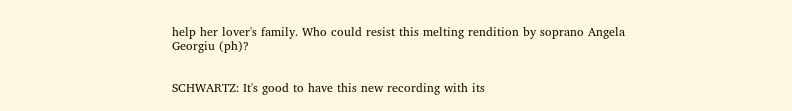help her lover's family. Who could resist this melting rendition by soprano Angela Georgiu (ph)?


SCHWARTZ: It's good to have this new recording with its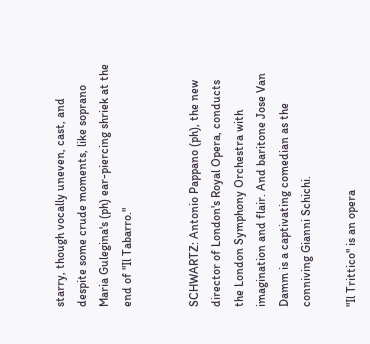starry, though vocally uneven, cast, and despite some crude moments, like soprano Maria Gulegina's (ph) ear-piercing shriek at the end of "Il Tabarro."


SCHWARTZ: Antonio Pappano (ph), the new director of London's Royal Opera, conducts the London Symphony Orchestra with imagination and flair. And baritone Jose Van Damm is a captivating comedian as the conniving Gianni Schichi.

"Il Trittico" is an opera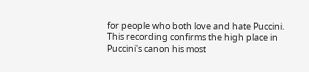for people who both love and hate Puccini. This recording confirms the high place in Puccini's canon his most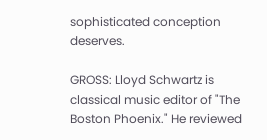sophisticated conception deserves.

GROSS: Lloyd Schwartz is classical music editor of "The Boston Phoenix." He reviewed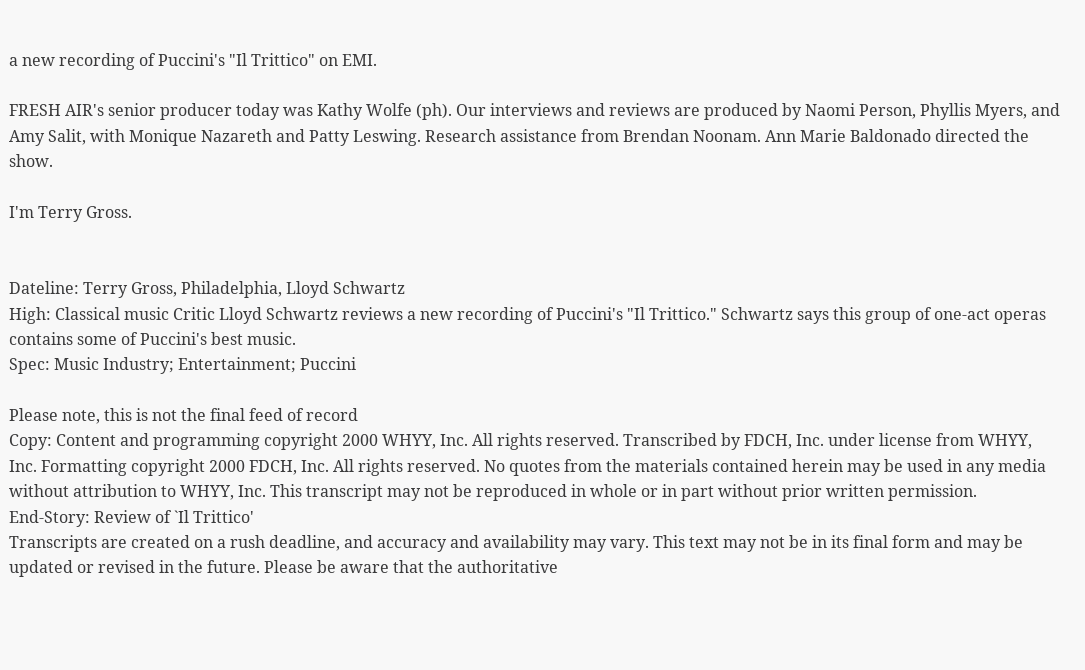a new recording of Puccini's "Il Trittico" on EMI.

FRESH AIR's senior producer today was Kathy Wolfe (ph). Our interviews and reviews are produced by Naomi Person, Phyllis Myers, and Amy Salit, with Monique Nazareth and Patty Leswing. Research assistance from Brendan Noonam. Ann Marie Baldonado directed the show.

I'm Terry Gross.


Dateline: Terry Gross, Philadelphia, Lloyd Schwartz
High: Classical music Critic Lloyd Schwartz reviews a new recording of Puccini's "Il Trittico." Schwartz says this group of one-act operas contains some of Puccini's best music.
Spec: Music Industry; Entertainment; Puccini

Please note, this is not the final feed of record
Copy: Content and programming copyright 2000 WHYY, Inc. All rights reserved. Transcribed by FDCH, Inc. under license from WHYY, Inc. Formatting copyright 2000 FDCH, Inc. All rights reserved. No quotes from the materials contained herein may be used in any media without attribution to WHYY, Inc. This transcript may not be reproduced in whole or in part without prior written permission.
End-Story: Review of `Il Trittico'
Transcripts are created on a rush deadline, and accuracy and availability may vary. This text may not be in its final form and may be updated or revised in the future. Please be aware that the authoritative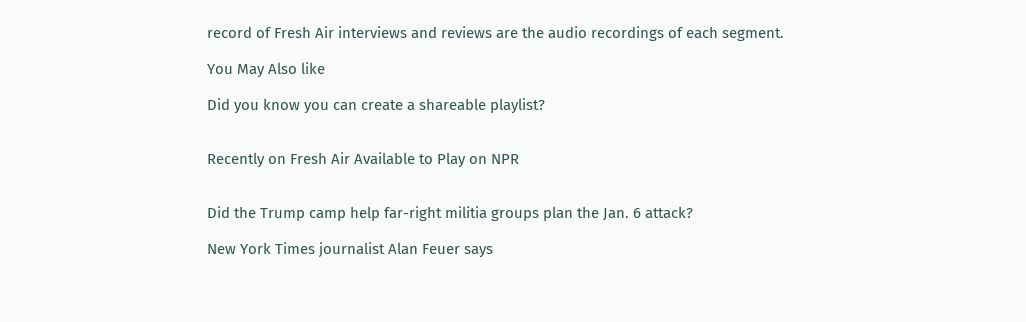record of Fresh Air interviews and reviews are the audio recordings of each segment.

You May Also like

Did you know you can create a shareable playlist?


Recently on Fresh Air Available to Play on NPR


Did the Trump camp help far-right militia groups plan the Jan. 6 attack?

New York Times journalist Alan Feuer says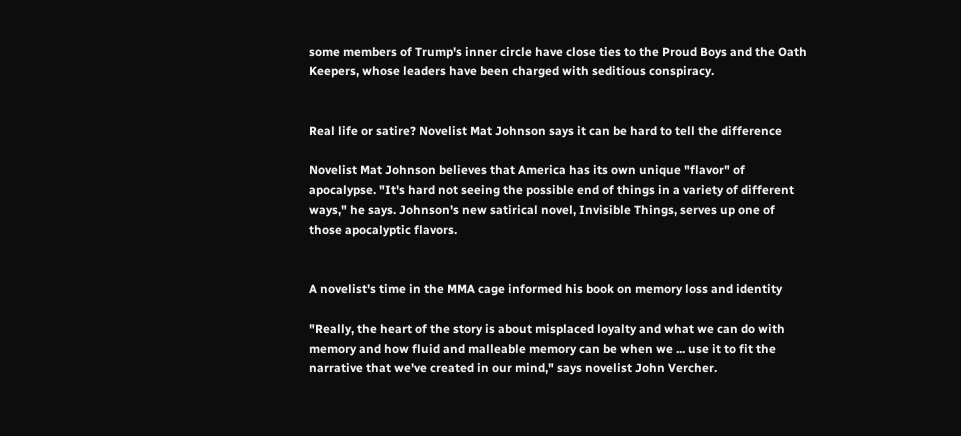some members of Trump's inner circle have close ties to the Proud Boys and the Oath Keepers, whose leaders have been charged with seditious conspiracy.


Real life or satire? Novelist Mat Johnson says it can be hard to tell the difference

Novelist Mat Johnson believes that America has its own unique "flavor" of apocalypse. "It's hard not seeing the possible end of things in a variety of different ways," he says. Johnson's new satirical novel, Invisible Things, serves up one of those apocalyptic flavors.


A novelist's time in the MMA cage informed his book on memory loss and identity

"Really, the heart of the story is about misplaced loyalty and what we can do with memory and how fluid and malleable memory can be when we ... use it to fit the narrative that we've created in our mind," says novelist John Vercher.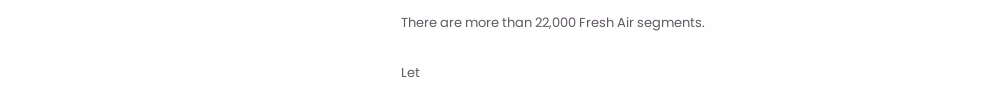There are more than 22,000 Fresh Air segments.

Let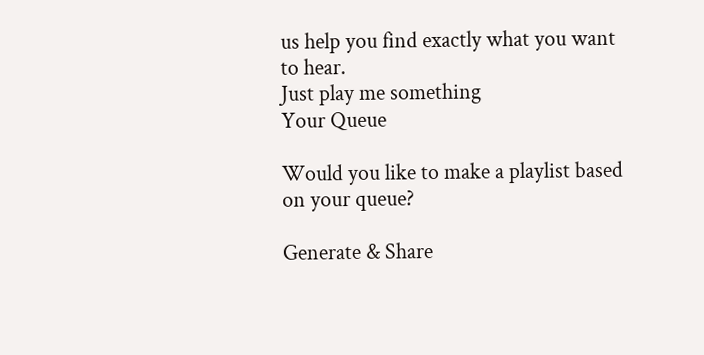us help you find exactly what you want to hear.
Just play me something
Your Queue

Would you like to make a playlist based on your queue?

Generate & Share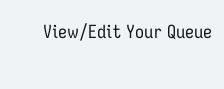View/Edit Your Queue